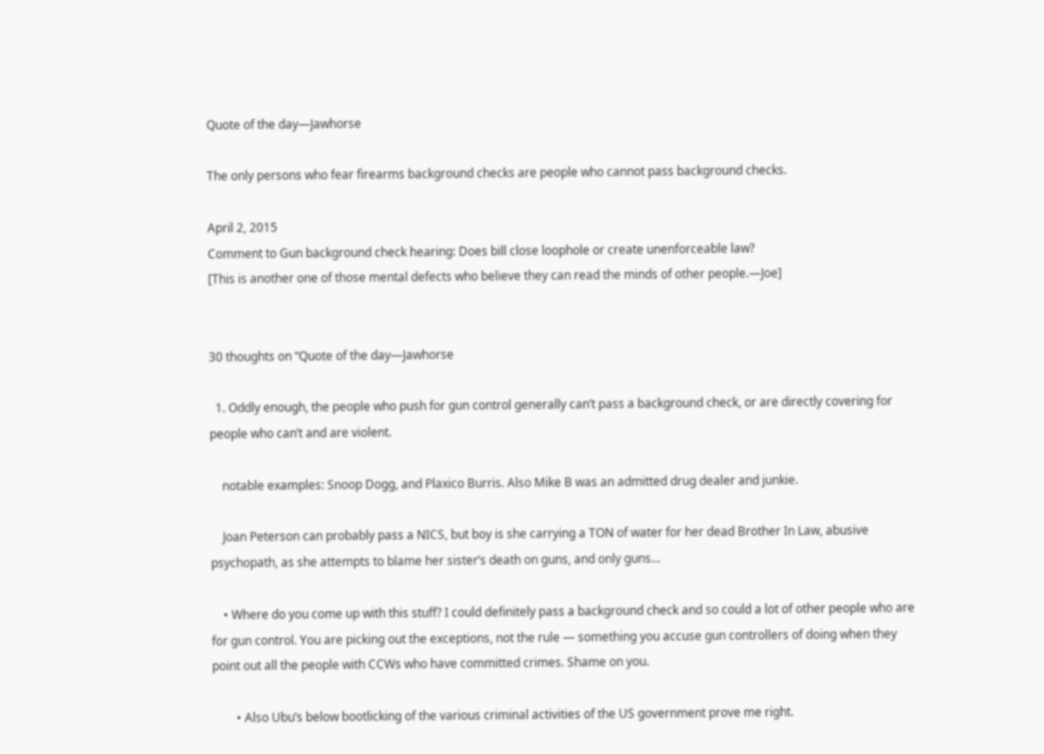Quote of the day—Jawhorse

The only persons who fear firearms background checks are people who cannot pass background checks.

April 2, 2015
Comment to Gun background check hearing: Does bill close loophole or create unenforceable law?
[This is another one of those mental defects who believe they can read the minds of other people.—Joe]


30 thoughts on “Quote of the day—Jawhorse

  1. Oddly enough, the people who push for gun control generally can’t pass a background check, or are directly covering for people who can’t and are violent.

    notable examples: Snoop Dogg, and Plaxico Burris. Also Mike B was an admitted drug dealer and junkie.

    Joan Peterson can probably pass a NICS, but boy is she carrying a TON of water for her dead Brother In Law, abusive psychopath, as she attempts to blame her sister’s death on guns, and only guns…

    • Where do you come up with this stuff? I could definitely pass a background check and so could a lot of other people who are for gun control. You are picking out the exceptions, not the rule — something you accuse gun controllers of doing when they point out all the people with CCWs who have committed crimes. Shame on you.

        • Also Ubu’s below bootlicking of the various criminal activities of the US government prove me right.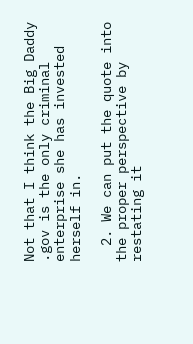Not that I think the Big Daddy .gov is the only criminal enterprise she has invested herself in.

  2. We can put the quote into the proper perspective by restating it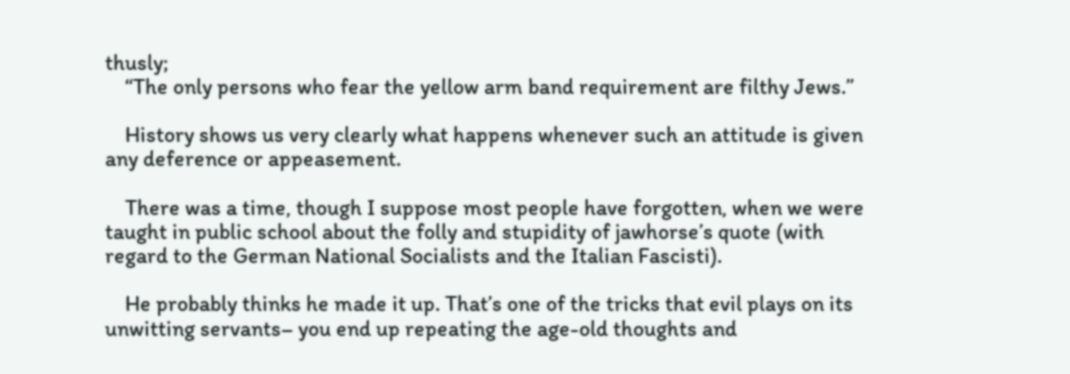thusly;
    “The only persons who fear the yellow arm band requirement are filthy Jews.”

    History shows us very clearly what happens whenever such an attitude is given any deference or appeasement.

    There was a time, though I suppose most people have forgotten, when we were taught in public school about the folly and stupidity of jawhorse’s quote (with regard to the German National Socialists and the Italian Fascisti).

    He probably thinks he made it up. That’s one of the tricks that evil plays on its unwitting servants– you end up repeating the age-old thoughts and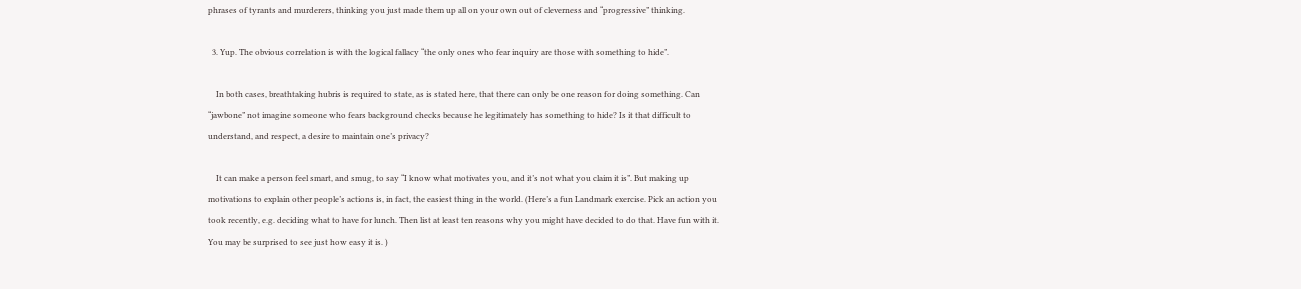phrases of tyrants and murderers, thinking you just made them up all on your own out of cleverness and “progressive” thinking.

  3. Yup. The obvious correlation is with the logical fallacy “the only ones who fear inquiry are those with something to hide”.

    In both cases, breathtaking hubris is required to state, as is stated here, that there can only be one reason for doing something. Can “jawbone” not imagine someone who fears background checks because he legitimately has something to hide? Is it that difficult to understand, and respect, a desire to maintain one’s privacy?

    It can make a person feel smart, and smug, to say “I know what motivates you, and it’s not what you claim it is”. But making up motivations to explain other people’s actions is, in fact, the easiest thing in the world. (Here’s a fun Landmark exercise. Pick an action you took recently, e.g. deciding what to have for lunch. Then list at least ten reasons why you might have decided to do that. Have fun with it. You may be surprised to see just how easy it is. )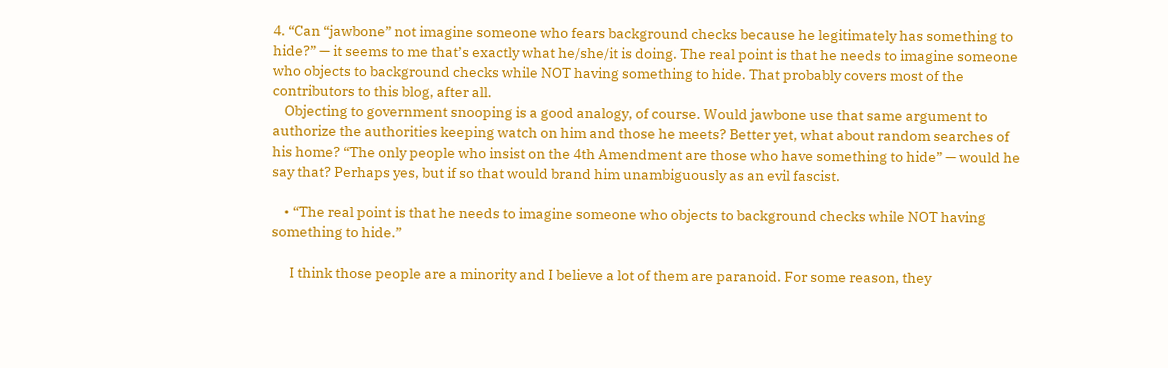4. “Can “jawbone” not imagine someone who fears background checks because he legitimately has something to hide?” — it seems to me that’s exactly what he/she/it is doing. The real point is that he needs to imagine someone who objects to background checks while NOT having something to hide. That probably covers most of the contributors to this blog, after all.
    Objecting to government snooping is a good analogy, of course. Would jawbone use that same argument to authorize the authorities keeping watch on him and those he meets? Better yet, what about random searches of his home? “The only people who insist on the 4th Amendment are those who have something to hide” — would he say that? Perhaps yes, but if so that would brand him unambiguously as an evil fascist.

    • “The real point is that he needs to imagine someone who objects to background checks while NOT having something to hide.”

      I think those people are a minority and I believe a lot of them are paranoid. For some reason, they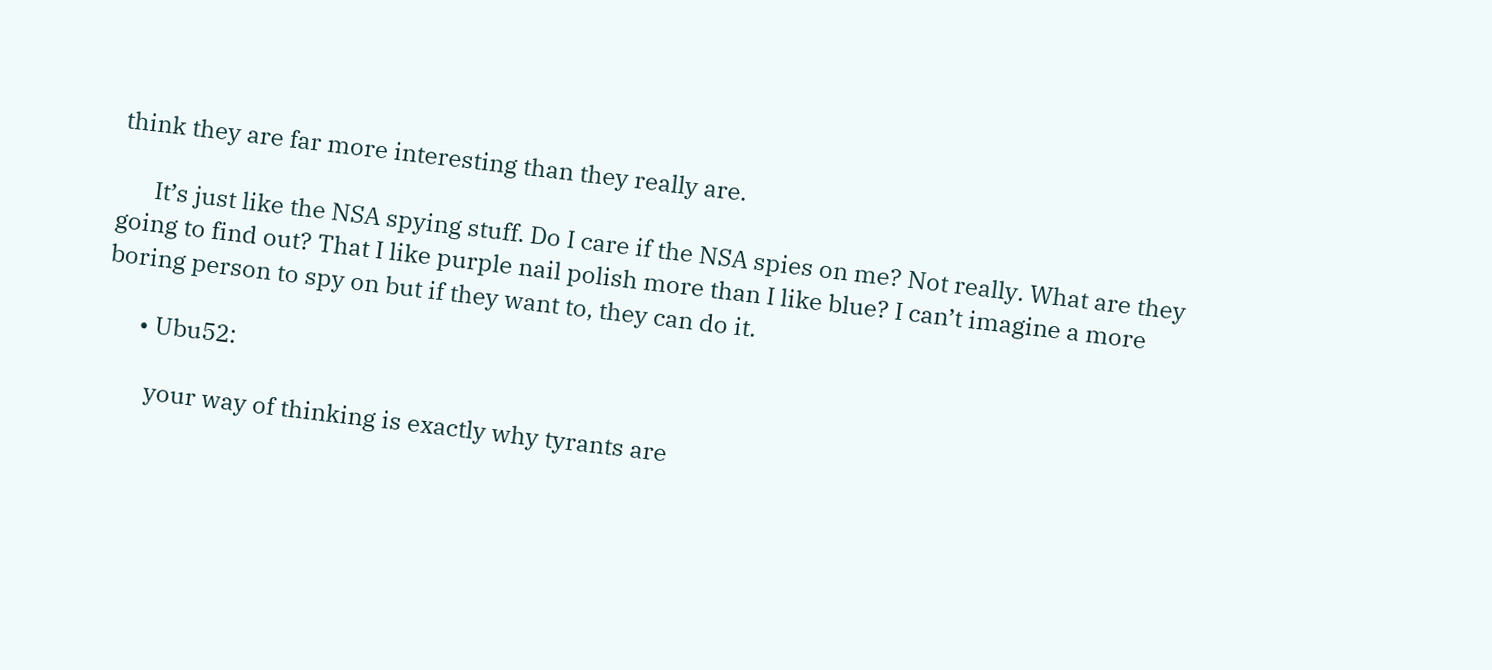think they are far more interesting than they really are.

      It’s just like the NSA spying stuff. Do I care if the NSA spies on me? Not really. What are they going to find out? That I like purple nail polish more than I like blue? I can’t imagine a more boring person to spy on but if they want to, they can do it.

      • Ubu52:

        your way of thinking is exactly why tyrants are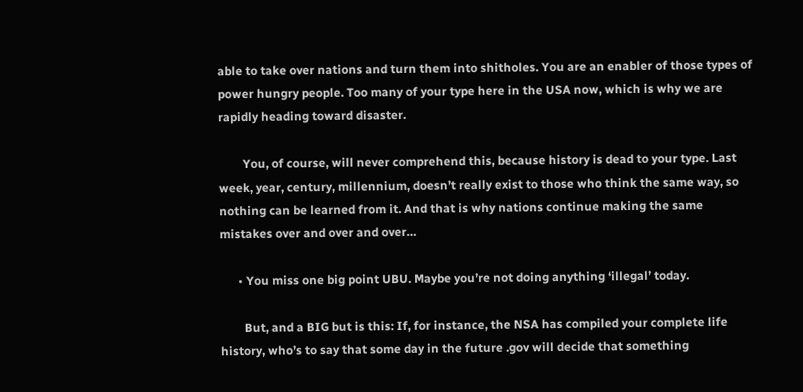able to take over nations and turn them into shitholes. You are an enabler of those types of power hungry people. Too many of your type here in the USA now, which is why we are rapidly heading toward disaster.

        You, of course, will never comprehend this, because history is dead to your type. Last week, year, century, millennium, doesn’t really exist to those who think the same way, so nothing can be learned from it. And that is why nations continue making the same mistakes over and over and over…

      • You miss one big point UBU. Maybe you’re not doing anything ‘illegal’ today.

        But, and a BIG but is this: If, for instance, the NSA has compiled your complete life history, who’s to say that some day in the future .gov will decide that something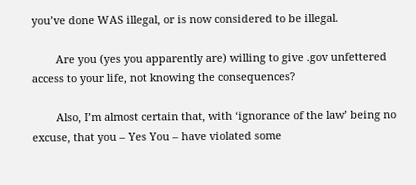you’ve done WAS illegal, or is now considered to be illegal.

        Are you (yes you apparently are) willing to give .gov unfettered access to your life, not knowing the consequences?

        Also, I’m almost certain that, with ‘ignorance of the law’ being no excuse, that you – Yes You – have violated some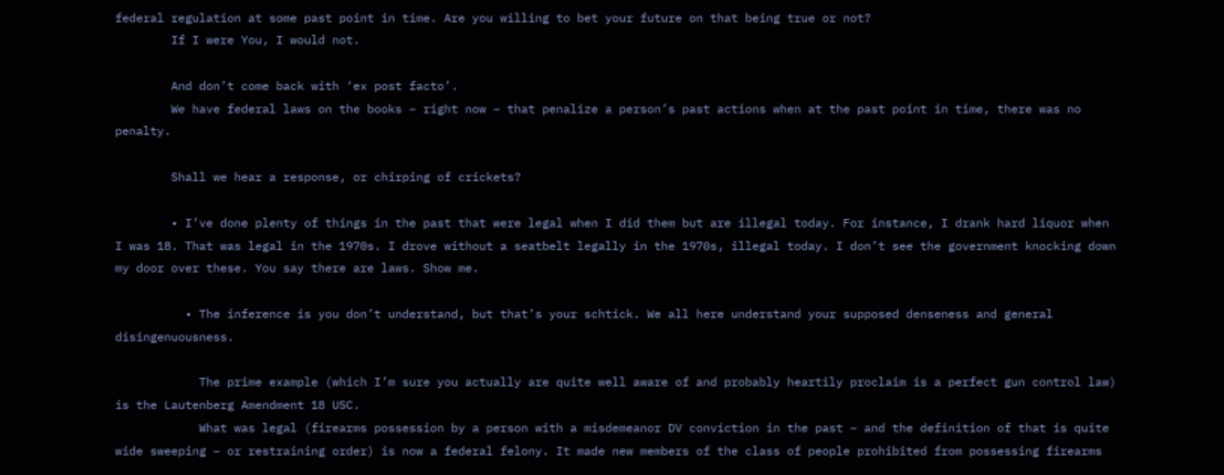federal regulation at some past point in time. Are you willing to bet your future on that being true or not?
        If I were You, I would not.

        And don’t come back with ‘ex post facto’.
        We have federal laws on the books – right now – that penalize a person’s past actions when at the past point in time, there was no penalty.

        Shall we hear a response, or chirping of crickets?

        • I’ve done plenty of things in the past that were legal when I did them but are illegal today. For instance, I drank hard liquor when I was 18. That was legal in the 1970s. I drove without a seatbelt legally in the 1970s, illegal today. I don’t see the government knocking down my door over these. You say there are laws. Show me.

          • The inference is you don’t understand, but that’s your schtick. We all here understand your supposed denseness and general disingenuousness.

            The prime example (which I’m sure you actually are quite well aware of and probably heartily proclaim is a perfect gun control law) is the Lautenberg Amendment 18 USC.
            What was legal (firearms possession by a person with a misdemeanor DV conviction in the past – and the definition of that is quite wide sweeping – or restraining order) is now a federal felony. It made new members of the class of people prohibited from possessing firearms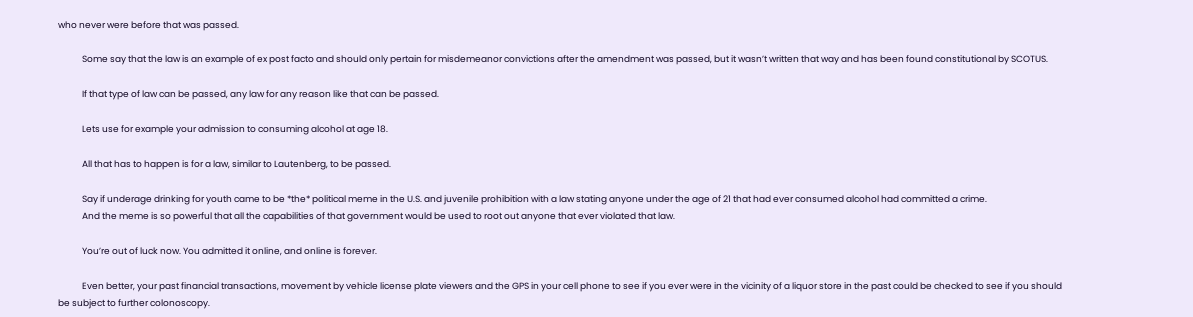who never were before that was passed.

            Some say that the law is an example of ex post facto and should only pertain for misdemeanor convictions after the amendment was passed, but it wasn’t written that way and has been found constitutional by SCOTUS.

            If that type of law can be passed, any law for any reason like that can be passed.

            Lets use for example your admission to consuming alcohol at age 18.

            All that has to happen is for a law, similar to Lautenberg, to be passed.

            Say if underage drinking for youth came to be *the* political meme in the U.S. and juvenile prohibition with a law stating anyone under the age of 21 that had ever consumed alcohol had committed a crime.
            And the meme is so powerful that all the capabilities of that government would be used to root out anyone that ever violated that law.

            You’re out of luck now. You admitted it online, and online is forever.

            Even better, your past financial transactions, movement by vehicle license plate viewers and the GPS in your cell phone to see if you ever were in the vicinity of a liquor store in the past could be checked to see if you should be subject to further colonoscopy.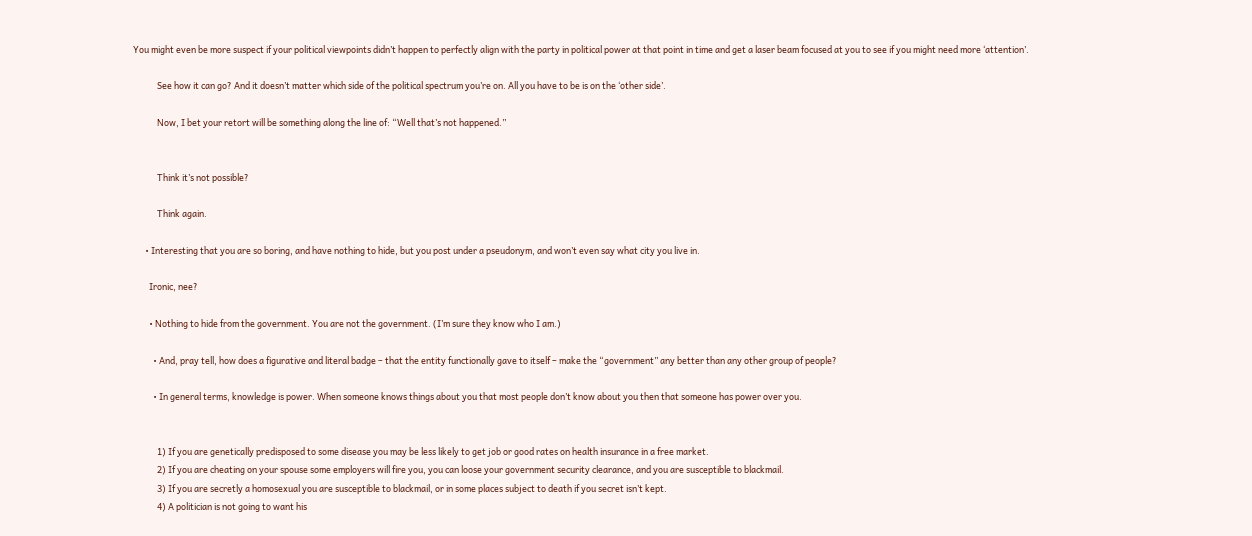You might even be more suspect if your political viewpoints didn’t happen to perfectly align with the party in political power at that point in time and get a laser beam focused at you to see if you might need more ‘attention’.

            See how it can go? And it doesn’t matter which side of the political spectrum you’re on. All you have to be is on the ‘other side’.

            Now, I bet your retort will be something along the line of: “Well that’s not happened.”


            Think it’s not possible?

            Think again.

      • Interesting that you are so boring, and have nothing to hide, but you post under a pseudonym, and won’t even say what city you live in.

        Ironic, nee?

        • Nothing to hide from the government. You are not the government. (I’m sure they know who I am.)

          • And, pray tell, how does a figurative and literal badge – that the entity functionally gave to itself – make the “government” any better than any other group of people?

          • In general terms, knowledge is power. When someone knows things about you that most people don’t know about you then that someone has power over you.


            1) If you are genetically predisposed to some disease you may be less likely to get job or good rates on health insurance in a free market.
            2) If you are cheating on your spouse some employers will fire you, you can loose your government security clearance, and you are susceptible to blackmail.
            3) If you are secretly a homosexual you are susceptible to blackmail, or in some places subject to death if you secret isn’t kept.
            4) A politician is not going to want his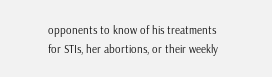opponents to know of his treatments for STIs, her abortions, or their weekly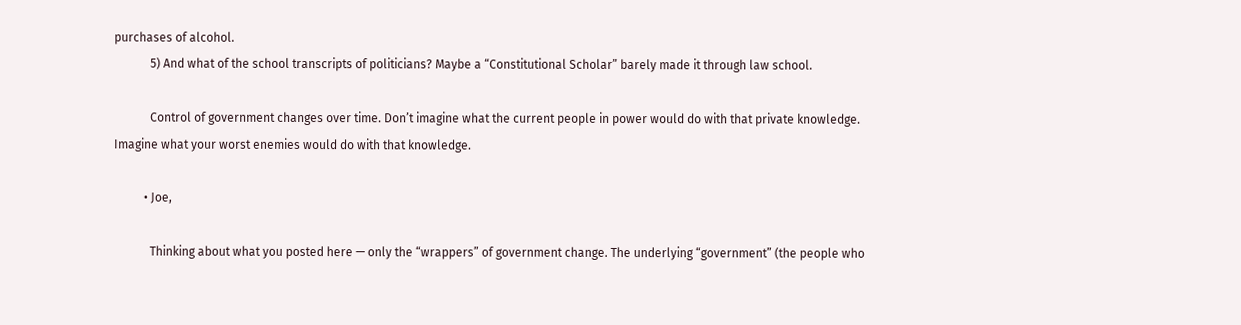purchases of alcohol.
            5) And what of the school transcripts of politicians? Maybe a “Constitutional Scholar” barely made it through law school.

            Control of government changes over time. Don’t imagine what the current people in power would do with that private knowledge. Imagine what your worst enemies would do with that knowledge.

          • Joe,

            Thinking about what you posted here — only the “wrappers” of government change. The underlying “government” (the people who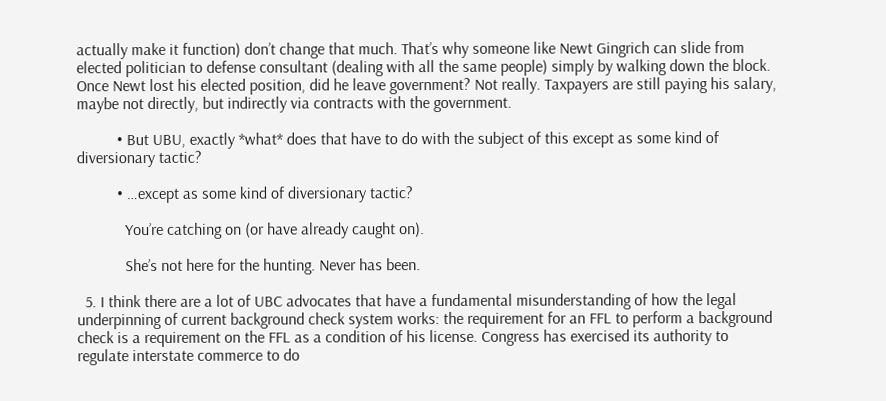actually make it function) don’t change that much. That’s why someone like Newt Gingrich can slide from elected politician to defense consultant (dealing with all the same people) simply by walking down the block. Once Newt lost his elected position, did he leave government? Not really. Taxpayers are still paying his salary, maybe not directly, but indirectly via contracts with the government.

          • But UBU, exactly *what* does that have to do with the subject of this except as some kind of diversionary tactic?

          • …except as some kind of diversionary tactic?

            You’re catching on (or have already caught on).

            She’s not here for the hunting. Never has been.

  5. I think there are a lot of UBC advocates that have a fundamental misunderstanding of how the legal underpinning of current background check system works: the requirement for an FFL to perform a background check is a requirement on the FFL as a condition of his license. Congress has exercised its authority to regulate interstate commerce to do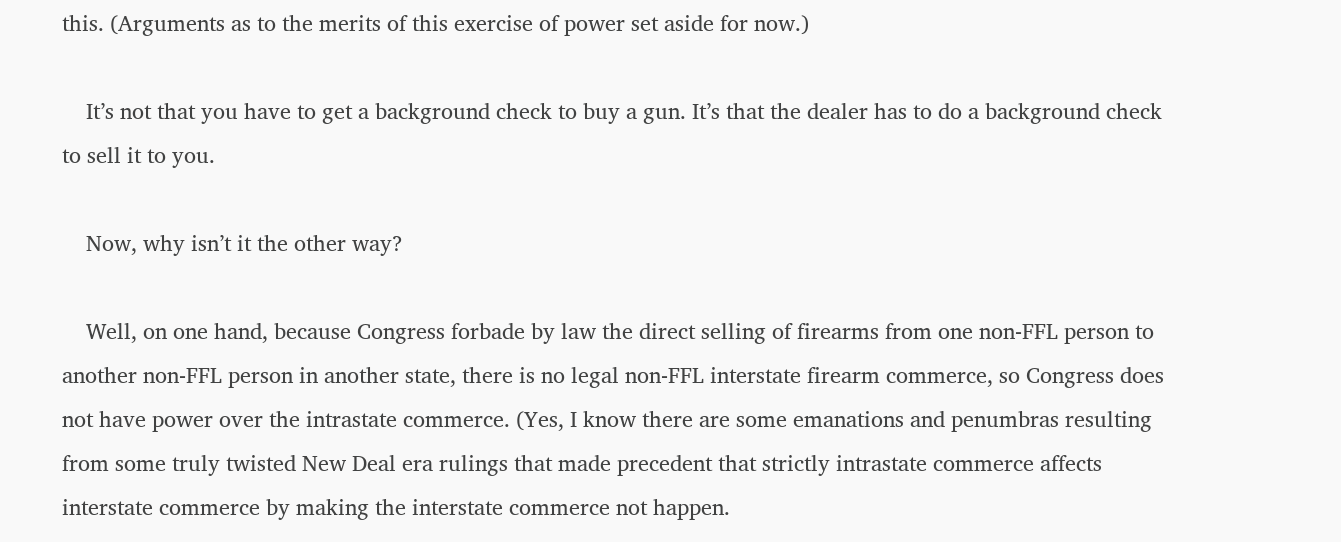this. (Arguments as to the merits of this exercise of power set aside for now.)

    It’s not that you have to get a background check to buy a gun. It’s that the dealer has to do a background check to sell it to you.

    Now, why isn’t it the other way?

    Well, on one hand, because Congress forbade by law the direct selling of firearms from one non-FFL person to another non-FFL person in another state, there is no legal non-FFL interstate firearm commerce, so Congress does not have power over the intrastate commerce. (Yes, I know there are some emanations and penumbras resulting from some truly twisted New Deal era rulings that made precedent that strictly intrastate commerce affects interstate commerce by making the interstate commerce not happen.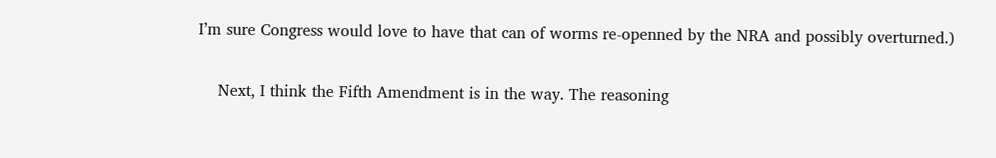I’m sure Congress would love to have that can of worms re-openned by the NRA and possibly overturned.)

    Next, I think the Fifth Amendment is in the way. The reasoning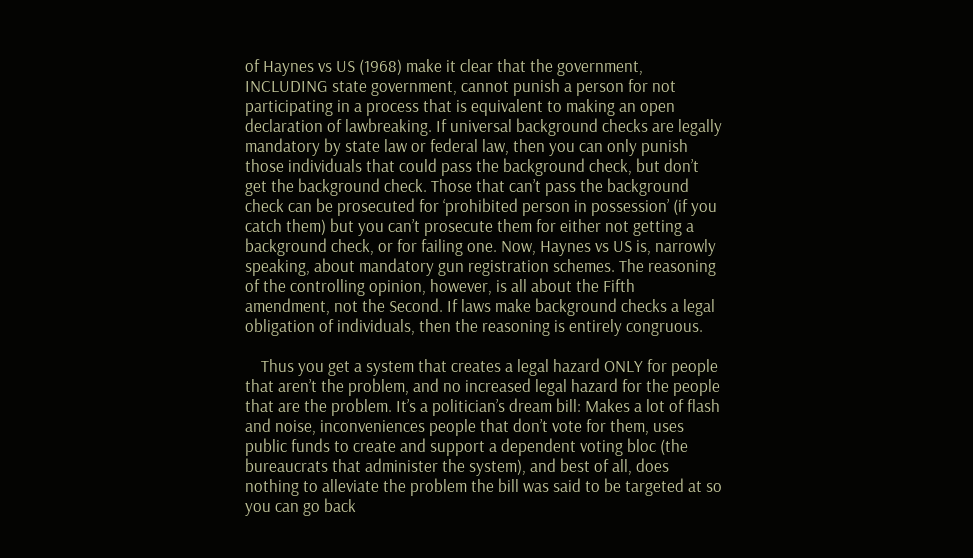of Haynes vs US (1968) make it clear that the government, INCLUDING state government, cannot punish a person for not participating in a process that is equivalent to making an open declaration of lawbreaking. If universal background checks are legally mandatory by state law or federal law, then you can only punish those individuals that could pass the background check, but don’t get the background check. Those that can’t pass the background check can be prosecuted for ‘prohibited person in possession’ (if you catch them) but you can’t prosecute them for either not getting a background check, or for failing one. Now, Haynes vs US is, narrowly speaking, about mandatory gun registration schemes. The reasoning of the controlling opinion, however, is all about the Fifth amendment, not the Second. If laws make background checks a legal obligation of individuals, then the reasoning is entirely congruous.

    Thus you get a system that creates a legal hazard ONLY for people that aren’t the problem, and no increased legal hazard for the people that are the problem. It’s a politician’s dream bill: Makes a lot of flash and noise, inconveniences people that don’t vote for them, uses public funds to create and support a dependent voting bloc (the bureaucrats that administer the system), and best of all, does nothing to alleviate the problem the bill was said to be targeted at so you can go back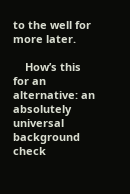to the well for more later.

    How’s this for an alternative: an absolutely universal background check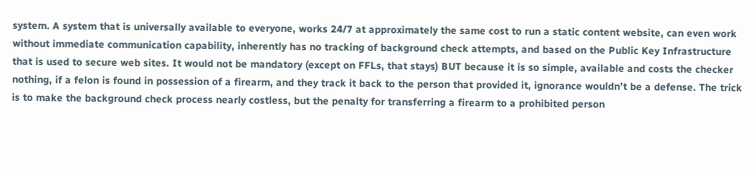system. A system that is universally available to everyone, works 24/7 at approximately the same cost to run a static content website, can even work without immediate communication capability, inherently has no tracking of background check attempts, and based on the Public Key Infrastructure that is used to secure web sites. It would not be mandatory (except on FFLs, that stays) BUT because it is so simple, available and costs the checker nothing, if a felon is found in possession of a firearm, and they track it back to the person that provided it, ignorance wouldn’t be a defense. The trick is to make the background check process nearly costless, but the penalty for transferring a firearm to a prohibited person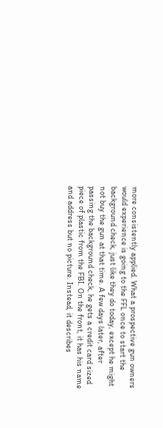more consistently applied. What a prospective gun owners would experience is going to the FFL once to start the background check, just like they do today, except he might not buy the gun at that time. A few days later, after passing the background check, he gets a credit card sized piece of plastic from the FBI. On the front, it has his name and address but no picture. Instead, it describes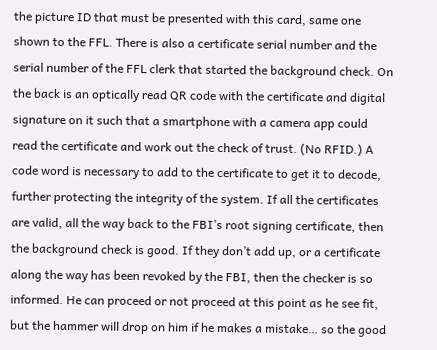the picture ID that must be presented with this card, same one shown to the FFL. There is also a certificate serial number and the serial number of the FFL clerk that started the background check. On the back is an optically read QR code with the certificate and digital signature on it such that a smartphone with a camera app could read the certificate and work out the check of trust. (No RFID.) A code word is necessary to add to the certificate to get it to decode, further protecting the integrity of the system. If all the certificates are valid, all the way back to the FBI’s root signing certificate, then the background check is good. If they don’t add up, or a certificate along the way has been revoked by the FBI, then the checker is so informed. He can proceed or not proceed at this point as he see fit, but the hammer will drop on him if he makes a mistake… so the good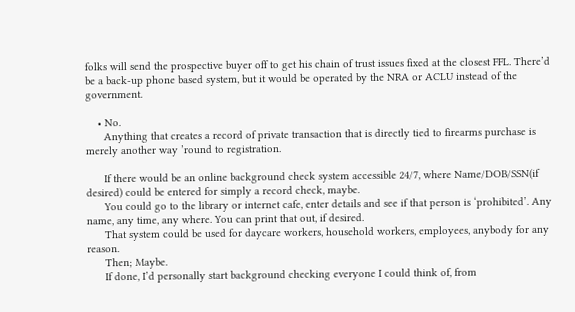folks will send the prospective buyer off to get his chain of trust issues fixed at the closest FFL. There’d be a back-up phone based system, but it would be operated by the NRA or ACLU instead of the government.

    • No.
      Anything that creates a record of private transaction that is directly tied to firearms purchase is merely another way ’round to registration.

      If there would be an online background check system accessible 24/7, where Name/DOB/SSN(if desired) could be entered for simply a record check, maybe.
      You could go to the library or internet cafe, enter details and see if that person is ‘prohibited’. Any name, any time, any where. You can print that out, if desired.
      That system could be used for daycare workers, household workers, employees, anybody for any reason.
      Then; Maybe.
      If done, I’d personally start background checking everyone I could think of, from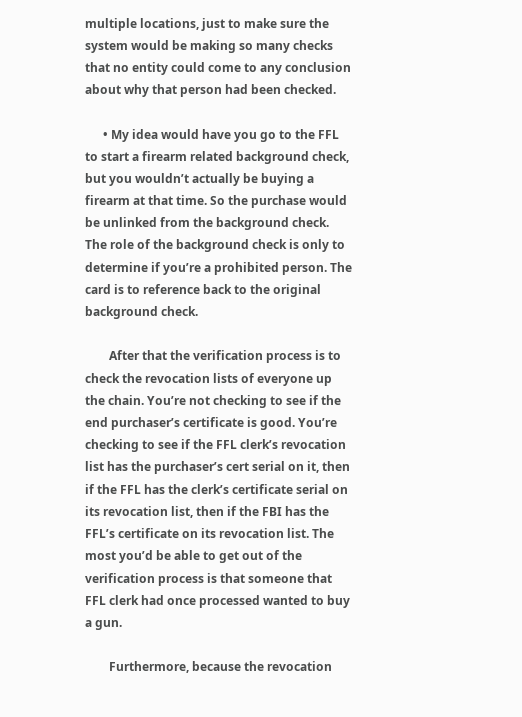multiple locations, just to make sure the system would be making so many checks that no entity could come to any conclusion about why that person had been checked.

      • My idea would have you go to the FFL to start a firearm related background check, but you wouldn’t actually be buying a firearm at that time. So the purchase would be unlinked from the background check. The role of the background check is only to determine if you’re a prohibited person. The card is to reference back to the original background check.

        After that the verification process is to check the revocation lists of everyone up the chain. You’re not checking to see if the end purchaser’s certificate is good. You’re checking to see if the FFL clerk’s revocation list has the purchaser’s cert serial on it, then if the FFL has the clerk’s certificate serial on its revocation list, then if the FBI has the FFL’s certificate on its revocation list. The most you’d be able to get out of the verification process is that someone that FFL clerk had once processed wanted to buy a gun.

        Furthermore, because the revocation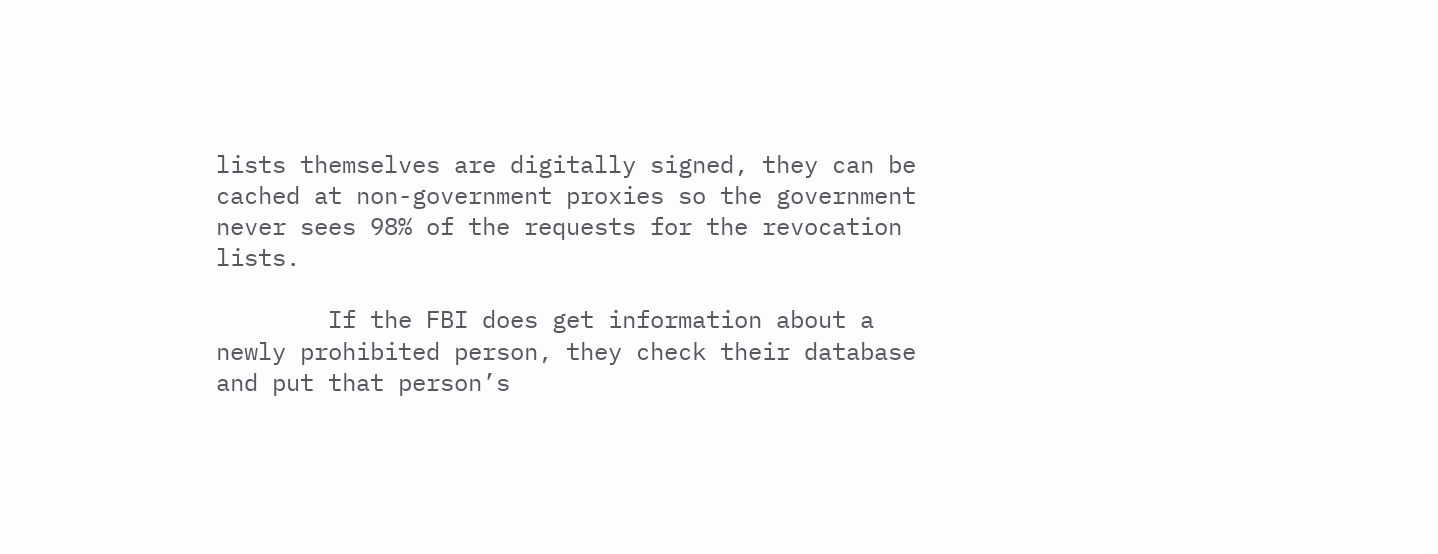lists themselves are digitally signed, they can be cached at non-government proxies so the government never sees 98% of the requests for the revocation lists.

        If the FBI does get information about a newly prohibited person, they check their database and put that person’s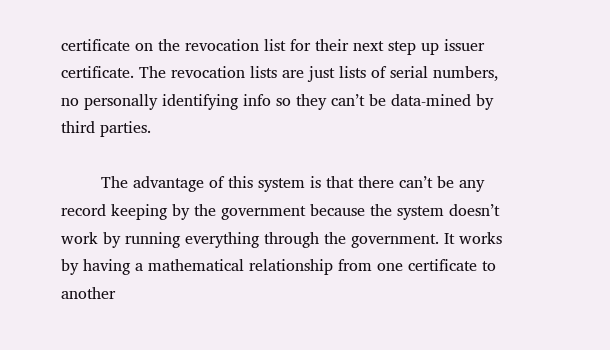certificate on the revocation list for their next step up issuer certificate. The revocation lists are just lists of serial numbers, no personally identifying info so they can’t be data-mined by third parties.

        The advantage of this system is that there can’t be any record keeping by the government because the system doesn’t work by running everything through the government. It works by having a mathematical relationship from one certificate to another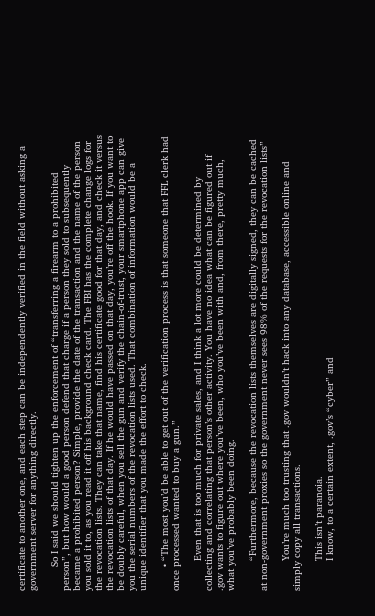certificate to another one, and each step can be independently verified in the field without asking a government server for anything directly.

        So I said we should tighten up the enforcement of “transferring a firearm to a prohibited person”, but how would a good person defend that charge if a person they sold to subsequently became a prohibited person? Simple, provide the date of the transaction and the name of the person you sold it to, as you read it off his background check card. The FBI has the complete change logs for the revocation lists. They can take that name, find his certificate good for that day, and check it versus the revocation lists of that day. If he would have passed on that day, you’re off the hook. If you want to be doubly careful, when you sell the gun and verify the chain-of-trust, your smartphone app can give you the serial numbers of the revocation lists used. That combination of information would be a unique identifier that you made the effort to check.

        • “The most you’d be able to get out of the verification process is that someone that FFL clerk had once processed wanted to buy a gun.”

          Even that is too much for private sales, and I think a lot more could be determined by collecting and correlating that person’s other activity. You have no idea what can be figured out if .gov wants to figure out where you’ve been, who you’ve been with and, from there, pretty much, what you’ve probably been doing.

          “Furthermore, because the revocation lists themselves are digitally signed, they can be cached at non-government proxies so the government never sees 98% of the requests for the revocation lists”

          You’re much too trusting that .gov wouldn’t hack into any database, accessible online and simply copy all transactions.

          This isn’t paranoia.
          I know, to a certain extent, .gov’s “cyber” and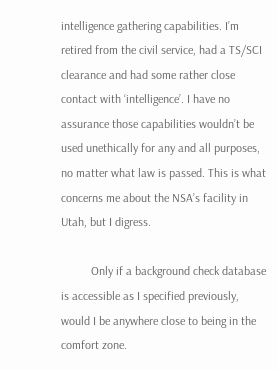intelligence gathering capabilities. I’m retired from the civil service, had a TS/SCI clearance and had some rather close contact with ‘intelligence’. I have no assurance those capabilities wouldn’t be used unethically for any and all purposes, no matter what law is passed. This is what concerns me about the NSA’s facility in Utah, but I digress.

          Only if a background check database is accessible as I specified previously, would I be anywhere close to being in the comfort zone.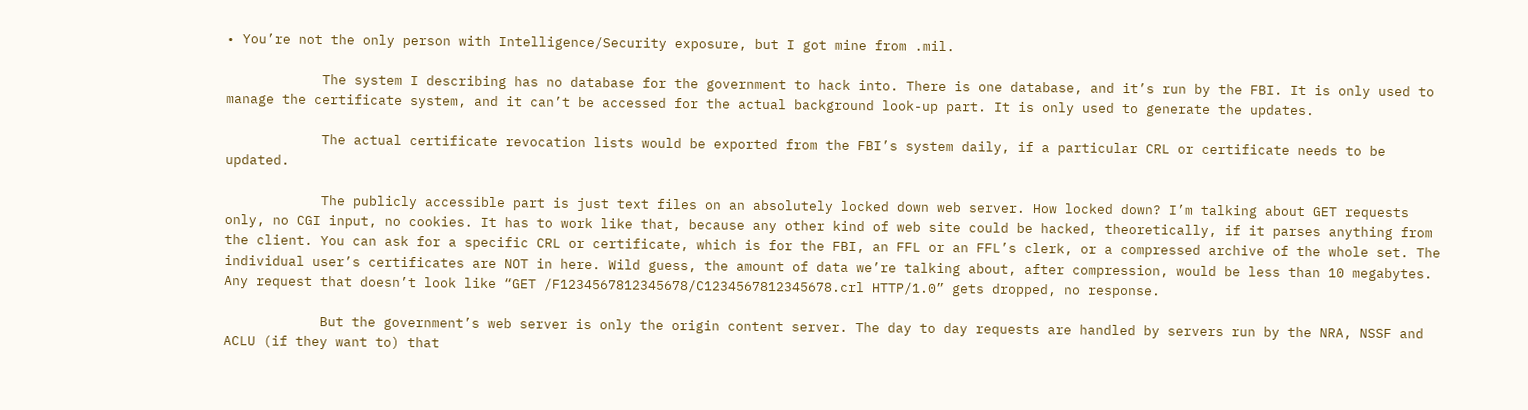• You’re not the only person with Intelligence/Security exposure, but I got mine from .mil.

            The system I describing has no database for the government to hack into. There is one database, and it’s run by the FBI. It is only used to manage the certificate system, and it can’t be accessed for the actual background look-up part. It is only used to generate the updates.

            The actual certificate revocation lists would be exported from the FBI’s system daily, if a particular CRL or certificate needs to be updated.

            The publicly accessible part is just text files on an absolutely locked down web server. How locked down? I’m talking about GET requests only, no CGI input, no cookies. It has to work like that, because any other kind of web site could be hacked, theoretically, if it parses anything from the client. You can ask for a specific CRL or certificate, which is for the FBI, an FFL or an FFL’s clerk, or a compressed archive of the whole set. The individual user’s certificates are NOT in here. Wild guess, the amount of data we’re talking about, after compression, would be less than 10 megabytes. Any request that doesn’t look like “GET /F1234567812345678/C1234567812345678.crl HTTP/1.0” gets dropped, no response.

            But the government’s web server is only the origin content server. The day to day requests are handled by servers run by the NRA, NSSF and ACLU (if they want to) that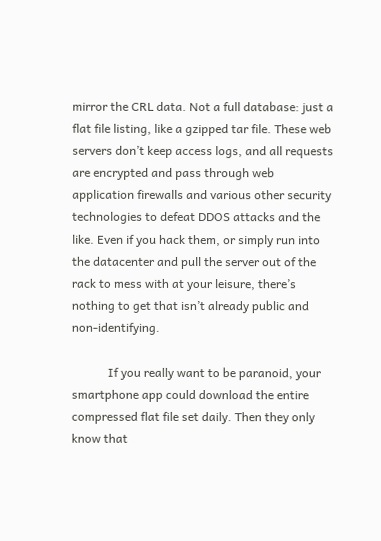mirror the CRL data. Not a full database: just a flat file listing, like a gzipped tar file. These web servers don’t keep access logs, and all requests are encrypted and pass through web application firewalls and various other security technologies to defeat DDOS attacks and the like. Even if you hack them, or simply run into the datacenter and pull the server out of the rack to mess with at your leisure, there’s nothing to get that isn’t already public and non-identifying.

            If you really want to be paranoid, your smartphone app could download the entire compressed flat file set daily. Then they only know that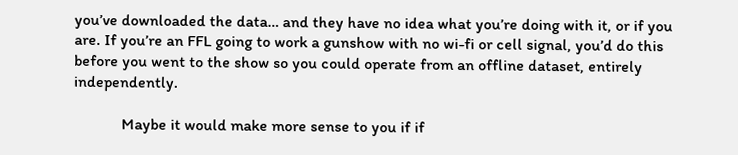you’ve downloaded the data… and they have no idea what you’re doing with it, or if you are. If you’re an FFL going to work a gunshow with no wi-fi or cell signal, you’d do this before you went to the show so you could operate from an offline dataset, entirely independently.

            Maybe it would make more sense to you if if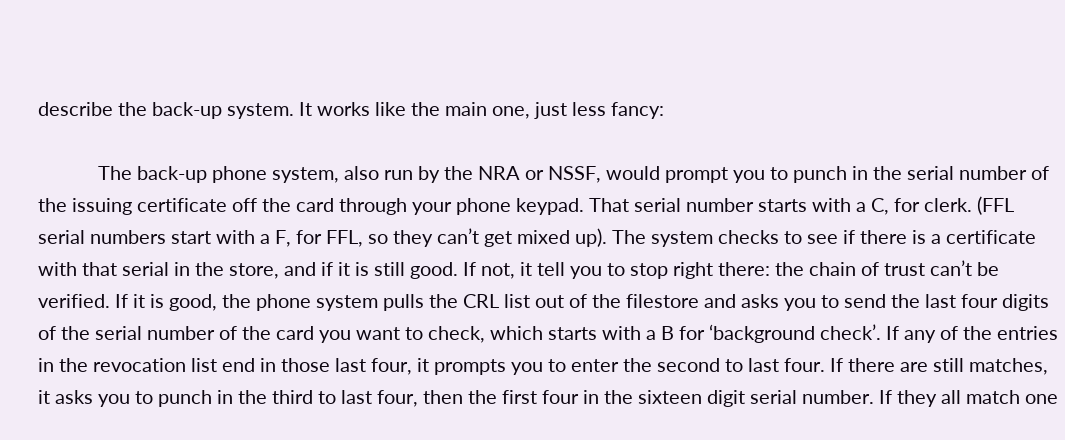describe the back-up system. It works like the main one, just less fancy:

            The back-up phone system, also run by the NRA or NSSF, would prompt you to punch in the serial number of the issuing certificate off the card through your phone keypad. That serial number starts with a C, for clerk. (FFL serial numbers start with a F, for FFL, so they can’t get mixed up). The system checks to see if there is a certificate with that serial in the store, and if it is still good. If not, it tell you to stop right there: the chain of trust can’t be verified. If it is good, the phone system pulls the CRL list out of the filestore and asks you to send the last four digits of the serial number of the card you want to check, which starts with a B for ‘background check’. If any of the entries in the revocation list end in those last four, it prompts you to enter the second to last four. If there are still matches, it asks you to punch in the third to last four, then the first four in the sixteen digit serial number. If they all match one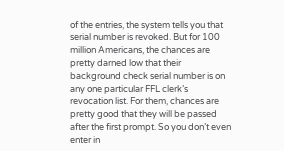of the entries, the system tells you that serial number is revoked. But for 100 million Americans, the chances are pretty darned low that their background check serial number is on any one particular FFL clerk’s revocation list. For them, chances are pretty good that they will be passed after the first prompt. So you don’t even enter in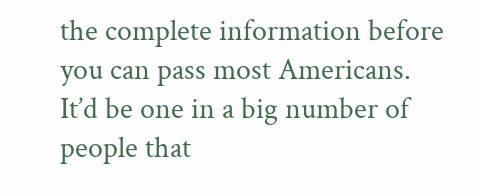the complete information before you can pass most Americans. It’d be one in a big number of people that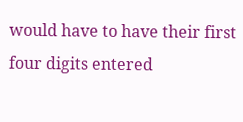would have to have their first four digits entered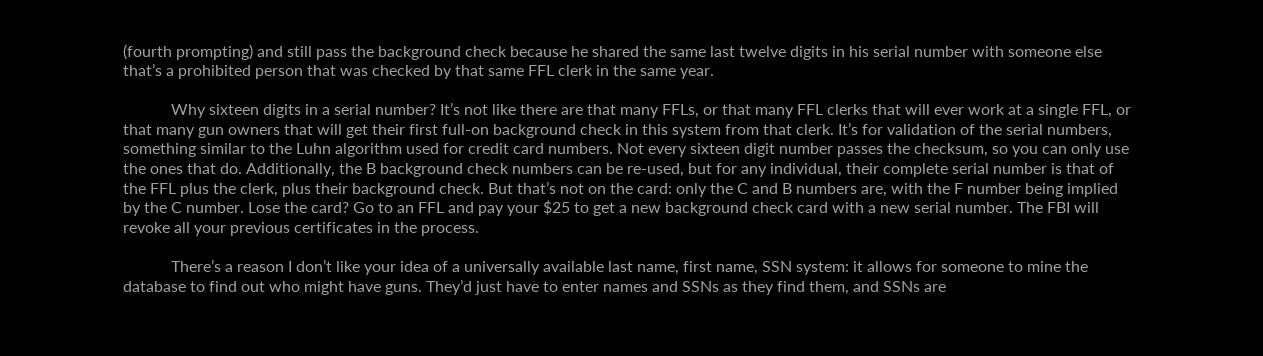(fourth prompting) and still pass the background check because he shared the same last twelve digits in his serial number with someone else that’s a prohibited person that was checked by that same FFL clerk in the same year.

            Why sixteen digits in a serial number? It’s not like there are that many FFLs, or that many FFL clerks that will ever work at a single FFL, or that many gun owners that will get their first full-on background check in this system from that clerk. It’s for validation of the serial numbers, something similar to the Luhn algorithm used for credit card numbers. Not every sixteen digit number passes the checksum, so you can only use the ones that do. Additionally, the B background check numbers can be re-used, but for any individual, their complete serial number is that of the FFL plus the clerk, plus their background check. But that’s not on the card: only the C and B numbers are, with the F number being implied by the C number. Lose the card? Go to an FFL and pay your $25 to get a new background check card with a new serial number. The FBI will revoke all your previous certificates in the process.

            There’s a reason I don’t like your idea of a universally available last name, first name, SSN system: it allows for someone to mine the database to find out who might have guns. They’d just have to enter names and SSNs as they find them, and SSNs are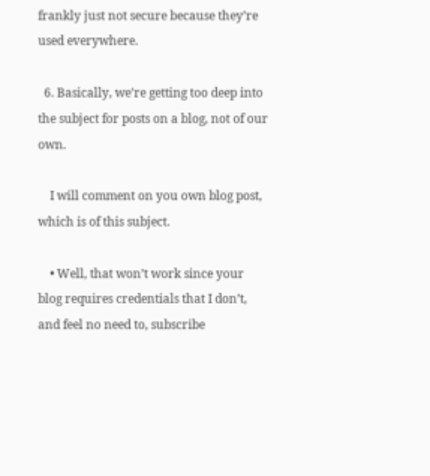frankly just not secure because they’re used everywhere.

  6. Basically, we’re getting too deep into the subject for posts on a blog, not of our own.

    I will comment on you own blog post, which is of this subject.

    • Well, that won’t work since your blog requires credentials that I don’t, and feel no need to, subscribe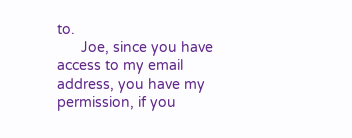to.
      Joe, since you have access to my email address, you have my permission, if you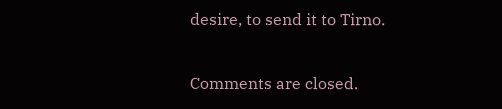desire, to send it to Tirno.

Comments are closed.